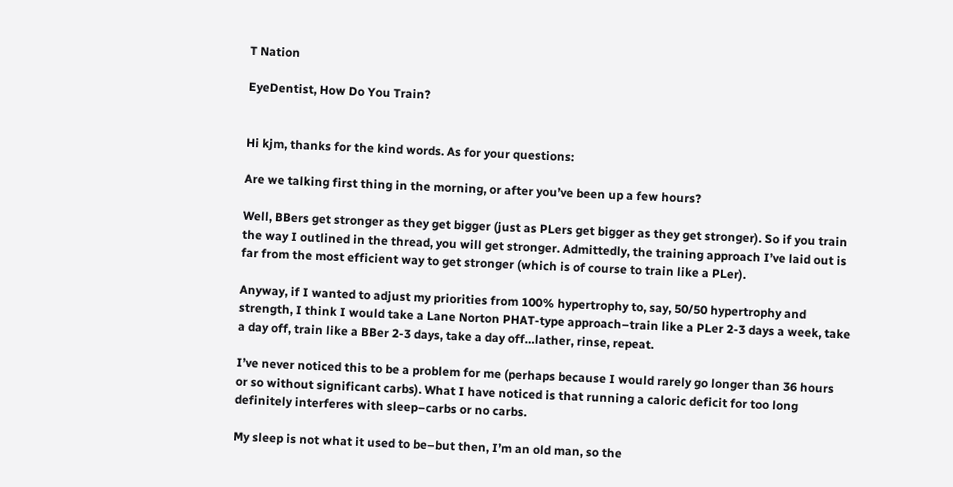T Nation

EyeDentist, How Do You Train?


Hi kjm, thanks for the kind words. As for your questions:

Are we talking first thing in the morning, or after you’ve been up a few hours?

Well, BBers get stronger as they get bigger (just as PLers get bigger as they get stronger). So if you train the way I outlined in the thread, you will get stronger. Admittedly, the training approach I’ve laid out is far from the most efficient way to get stronger (which is of course to train like a PLer).

Anyway, if I wanted to adjust my priorities from 100% hypertrophy to, say, 50/50 hypertrophy and strength, I think I would take a Lane Norton PHAT-type approach–train like a PLer 2-3 days a week, take a day off, train like a BBer 2-3 days, take a day off…lather, rinse, repeat.

I’ve never noticed this to be a problem for me (perhaps because I would rarely go longer than 36 hours or so without significant carbs). What I have noticed is that running a caloric deficit for too long definitely interferes with sleep–carbs or no carbs.

My sleep is not what it used to be–but then, I’m an old man, so the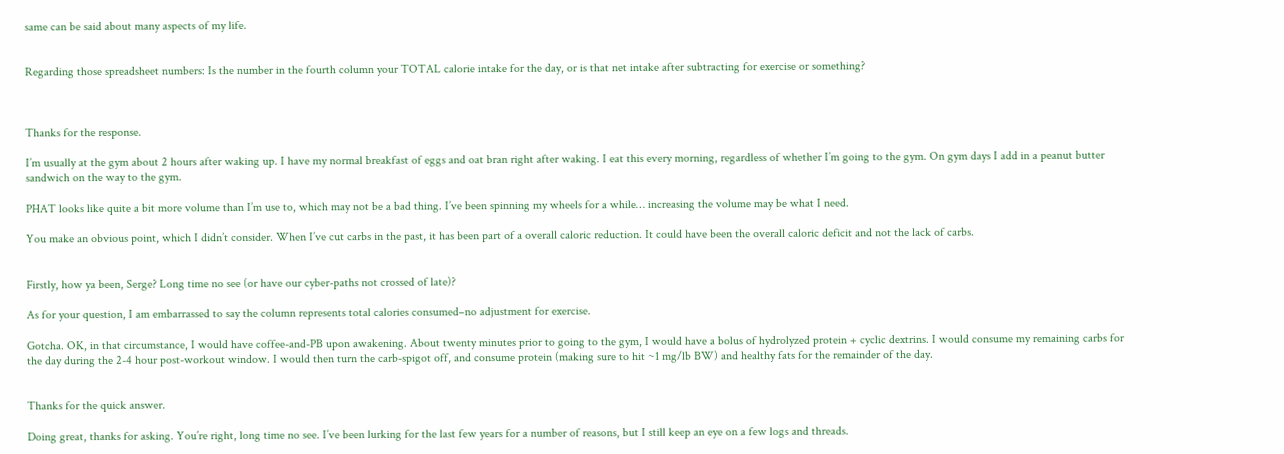same can be said about many aspects of my life.


Regarding those spreadsheet numbers: Is the number in the fourth column your TOTAL calorie intake for the day, or is that net intake after subtracting for exercise or something?



Thanks for the response.

I’m usually at the gym about 2 hours after waking up. I have my normal breakfast of eggs and oat bran right after waking. I eat this every morning, regardless of whether I’m going to the gym. On gym days I add in a peanut butter sandwich on the way to the gym.

PHAT looks like quite a bit more volume than I’m use to, which may not be a bad thing. I’ve been spinning my wheels for a while… increasing the volume may be what I need.

You make an obvious point, which I didn’t consider. When I’ve cut carbs in the past, it has been part of a overall caloric reduction. It could have been the overall caloric deficit and not the lack of carbs.


Firstly, how ya been, Serge? Long time no see (or have our cyber-paths not crossed of late)?

As for your question, I am embarrassed to say the column represents total calories consumed–no adjustment for exercise.

Gotcha. OK, in that circumstance, I would have coffee-and-PB upon awakening. About twenty minutes prior to going to the gym, I would have a bolus of hydrolyzed protein + cyclic dextrins. I would consume my remaining carbs for the day during the 2-4 hour post-workout window. I would then turn the carb-spigot off, and consume protein (making sure to hit ~1 mg/lb BW) and healthy fats for the remainder of the day.


Thanks for the quick answer.

Doing great, thanks for asking. You’re right, long time no see. I’ve been lurking for the last few years for a number of reasons, but I still keep an eye on a few logs and threads.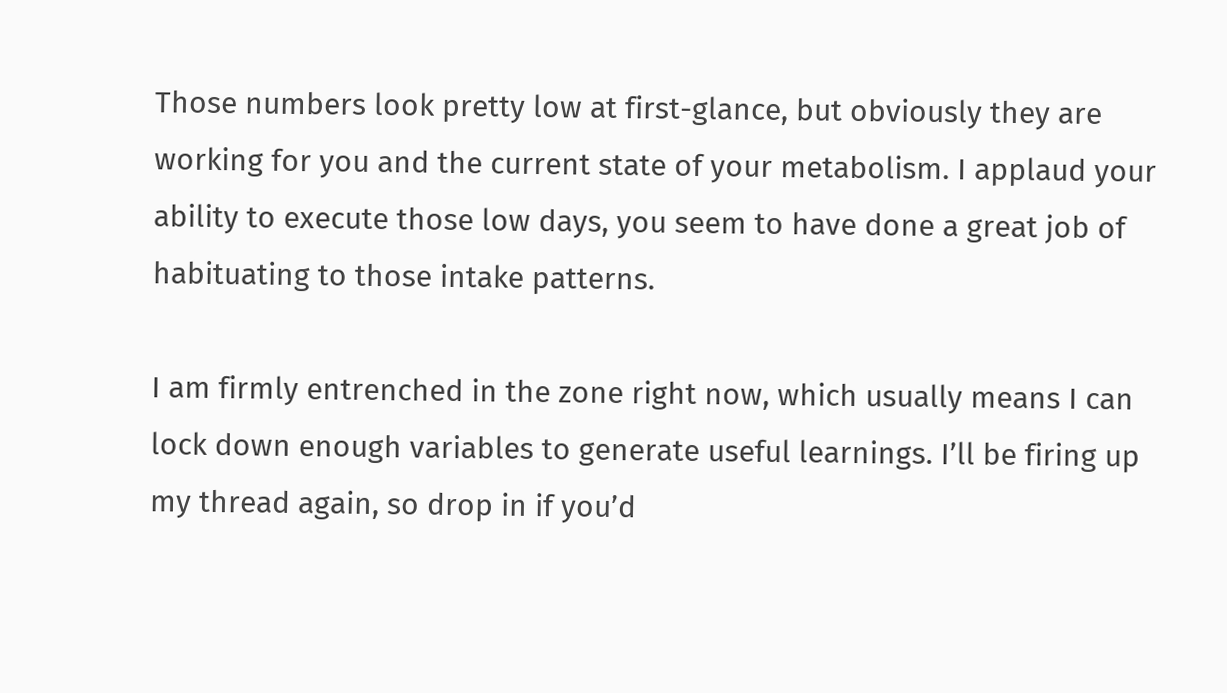Those numbers look pretty low at first-glance, but obviously they are working for you and the current state of your metabolism. I applaud your ability to execute those low days, you seem to have done a great job of habituating to those intake patterns.

I am firmly entrenched in the zone right now, which usually means I can lock down enough variables to generate useful learnings. I’ll be firing up my thread again, so drop in if you’d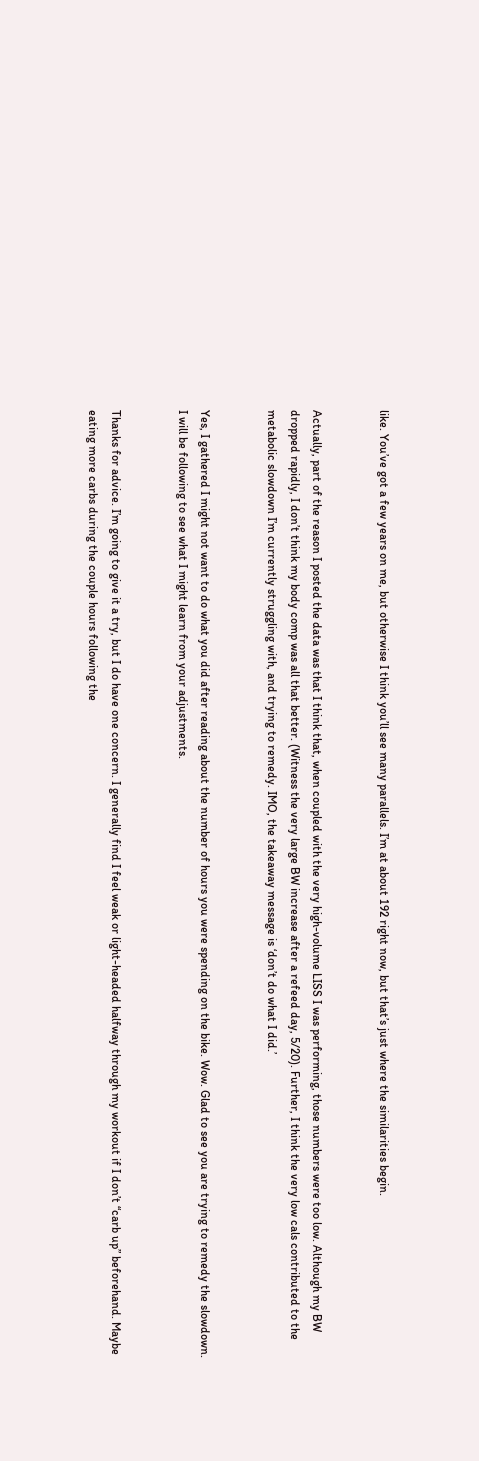like. You’ve got a few years on me, but otherwise I think you’ll see many parallels. I’m at about 192 right now, but that’s just where the similarities begin.


Actually, part of the reason I posted the data was that I think that, when coupled with the very high-volume LISS I was performing, those numbers were too low. Although my BW dropped rapidly, I don’t think my body comp was all that better. (Witness the very large BW increase after a refeed day, 5/20). Further, I think the very low cals contributed to the metabolic slowdown I’m currently struggling with, and trying to remedy. IMO, the takeaway message is ‘don’t do what I did.’


Yes, I gathered I might not want to do what you did after reading about the number of hours you were spending on the bike. Wow. Glad to see you are trying to remedy the slowdown. I will be following to see what I might learn from your adjustments.


Thanks for advice. I’m going to give it a try, but I do have one concern. I generally find I feel weak or light-headed halfway through my workout if I don’t “carb up” beforehand. Maybe eating more carbs during the couple hours following the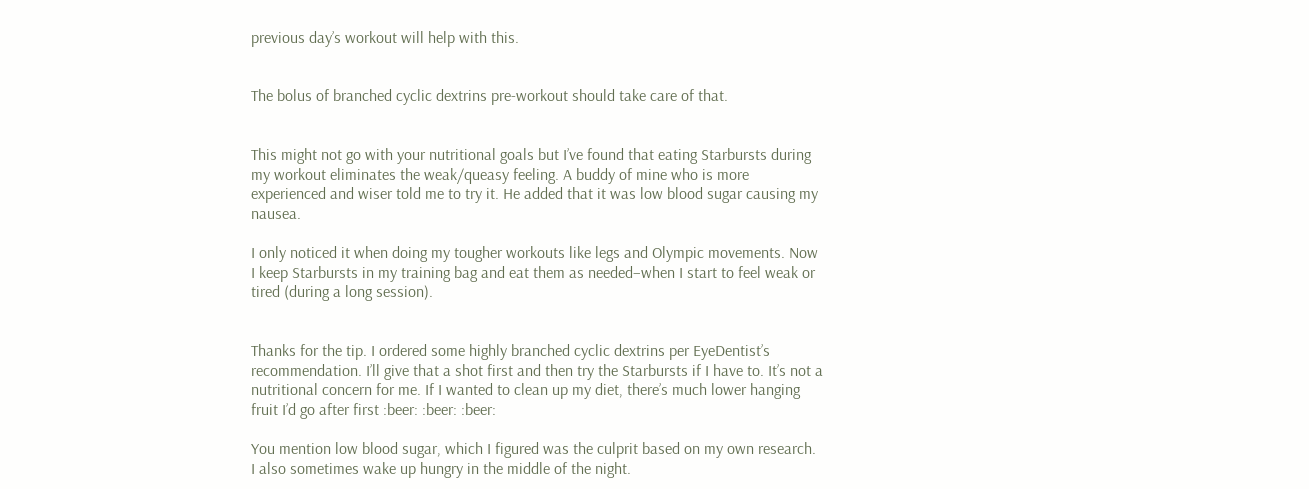previous day’s workout will help with this.


The bolus of branched cyclic dextrins pre-workout should take care of that.


This might not go with your nutritional goals but I’ve found that eating Starbursts during my workout eliminates the weak/queasy feeling. A buddy of mine who is more experienced and wiser told me to try it. He added that it was low blood sugar causing my nausea.

I only noticed it when doing my tougher workouts like legs and Olympic movements. Now I keep Starbursts in my training bag and eat them as needed–when I start to feel weak or tired (during a long session).


Thanks for the tip. I ordered some highly branched cyclic dextrins per EyeDentist’s recommendation. I’ll give that a shot first and then try the Starbursts if I have to. It’s not a nutritional concern for me. If I wanted to clean up my diet, there’s much lower hanging fruit I’d go after first :beer: :beer: :beer:

You mention low blood sugar, which I figured was the culprit based on my own research. I also sometimes wake up hungry in the middle of the night.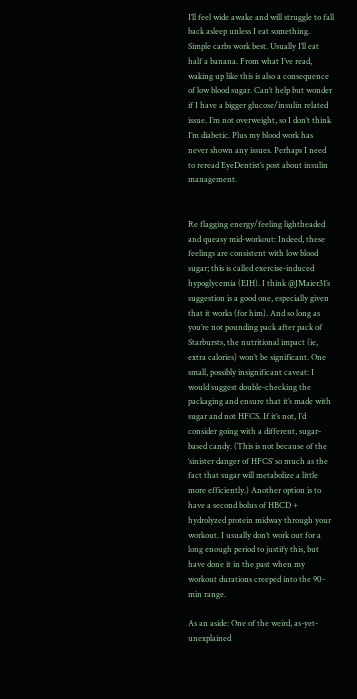I’ll feel wide awake and will struggle to fall back asleep unless I eat something. Simple carbs work best. Usually I’ll eat half a banana. From what I’ve read, waking up like this is also a consequence of low blood sugar. Can’t help but wonder if I have a bigger glucose/insulin related issue. I’m not overweight, so I don’t think I’m diabetic. Plus my blood work has never shown any issues. Perhaps I need to reread EyeDentist’s post about insulin management.


Re flagging energy/feeling lightheaded and queasy mid-workout: Indeed, these feelings are consistent with low blood sugar; this is called exercise-induced hypoglycemia (EIH). I think @JMaier31’s suggestion is a good one, especially given that it works (for him). And so long as you’re not pounding pack after pack of Starbursts, the nutritional impact (ie, extra calories) won’t be significant. One small, possibly insignificant caveat: I would suggest double-checking the packaging and ensure that it’s made with sugar and not HFCS. If it’s not, I’d consider going with a different, sugar-based candy. (This is not because of the ‘sinister danger of HFCS’ so much as the fact that sugar will metabolize a little more efficiently.) Another option is to have a second bolus of HBCD + hydrolyzed protein midway through your workout. I usually don’t work out for a long enough period to justify this, but have done it in the past when my workout durations creeped into the 90-min range.

As an aside: One of the weird, as-yet-unexplained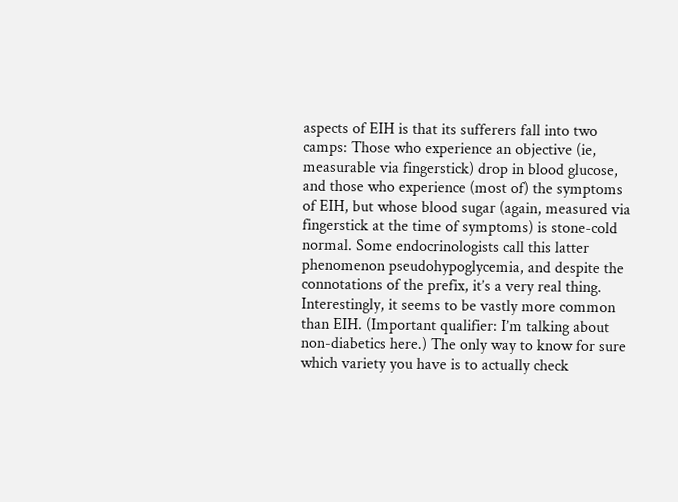aspects of EIH is that its sufferers fall into two camps: Those who experience an objective (ie, measurable via fingerstick) drop in blood glucose, and those who experience (most of) the symptoms of EIH, but whose blood sugar (again, measured via fingerstick at the time of symptoms) is stone-cold normal. Some endocrinologists call this latter phenomenon pseudohypoglycemia, and despite the connotations of the prefix, it’s a very real thing. Interestingly, it seems to be vastly more common than EIH. (Important qualifier: I’m talking about non-diabetics here.) The only way to know for sure which variety you have is to actually check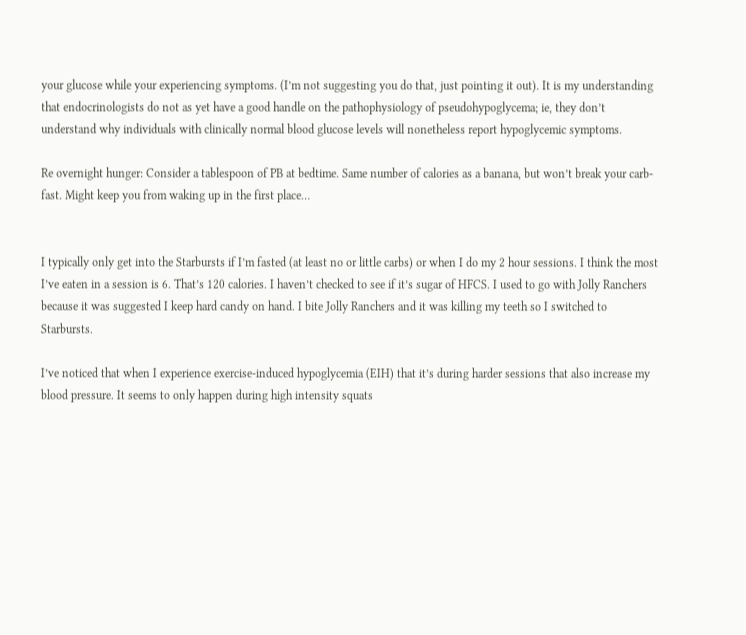your glucose while your experiencing symptoms. (I’m not suggesting you do that, just pointing it out). It is my understanding that endocrinologists do not as yet have a good handle on the pathophysiology of pseudohypoglycema; ie, they don’t understand why individuals with clinically normal blood glucose levels will nonetheless report hypoglycemic symptoms.

Re overnight hunger: Consider a tablespoon of PB at bedtime. Same number of calories as a banana, but won’t break your carb-fast. Might keep you from waking up in the first place…


I typically only get into the Starbursts if I’m fasted (at least no or little carbs) or when I do my 2 hour sessions. I think the most I’ve eaten in a session is 6. That’s 120 calories. I haven’t checked to see if it’s sugar of HFCS. I used to go with Jolly Ranchers because it was suggested I keep hard candy on hand. I bite Jolly Ranchers and it was killing my teeth so I switched to Starbursts.

I’ve noticed that when I experience exercise-induced hypoglycemia (EIH) that it’s during harder sessions that also increase my blood pressure. It seems to only happen during high intensity squats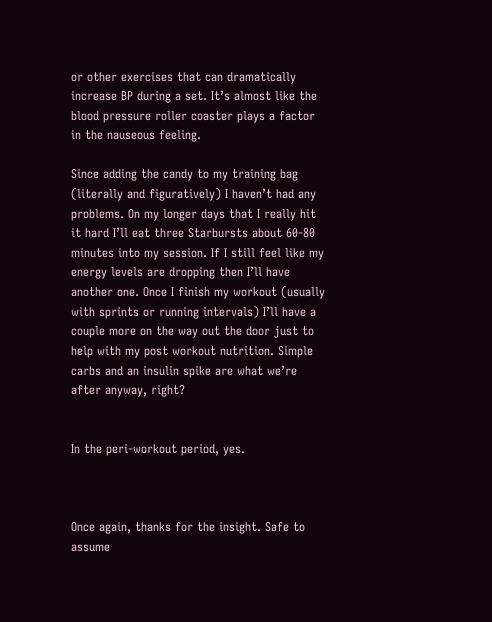or other exercises that can dramatically increase BP during a set. It’s almost like the blood pressure roller coaster plays a factor in the nauseous feeling.

Since adding the candy to my training bag (literally and figuratively) I haven’t had any problems. On my longer days that I really hit it hard I’ll eat three Starbursts about 60-80 minutes into my session. If I still feel like my energy levels are dropping then I’ll have another one. Once I finish my workout (usually with sprints or running intervals) I’ll have a couple more on the way out the door just to help with my post workout nutrition. Simple carbs and an insulin spike are what we’re after anyway, right?


In the peri-workout period, yes.



Once again, thanks for the insight. Safe to assume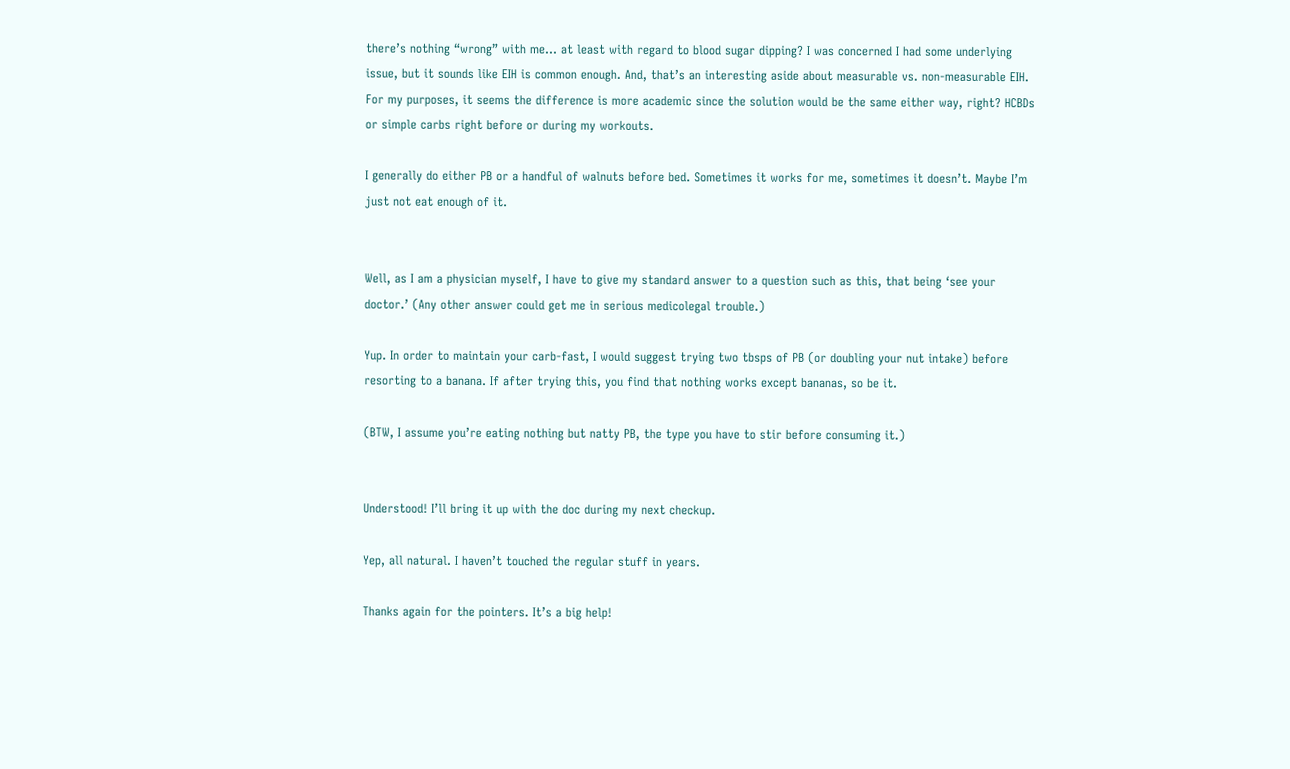there’s nothing “wrong” with me… at least with regard to blood sugar dipping? I was concerned I had some underlying issue, but it sounds like EIH is common enough. And, that’s an interesting aside about measurable vs. non-measurable EIH. For my purposes, it seems the difference is more academic since the solution would be the same either way, right? HCBDs or simple carbs right before or during my workouts.

I generally do either PB or a handful of walnuts before bed. Sometimes it works for me, sometimes it doesn’t. Maybe I’m just not eat enough of it.


Well, as I am a physician myself, I have to give my standard answer to a question such as this, that being ‘see your doctor.’ (Any other answer could get me in serious medicolegal trouble.)

Yup. In order to maintain your carb-fast, I would suggest trying two tbsps of PB (or doubling your nut intake) before resorting to a banana. If after trying this, you find that nothing works except bananas, so be it.

(BTW, I assume you’re eating nothing but natty PB, the type you have to stir before consuming it.)


Understood! I’ll bring it up with the doc during my next checkup.

Yep, all natural. I haven’t touched the regular stuff in years.

Thanks again for the pointers. It’s a big help!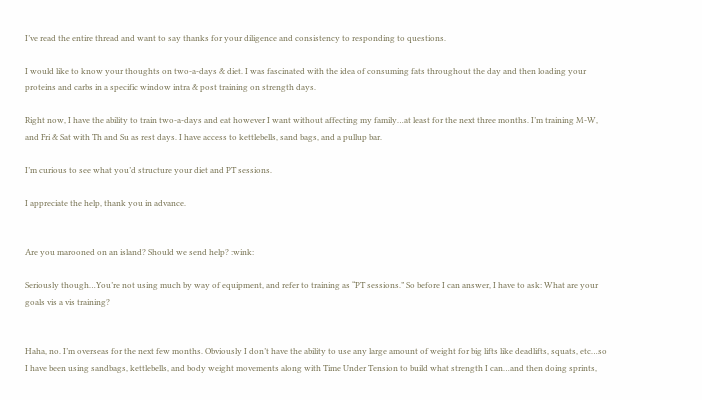I’ve read the entire thread and want to say thanks for your diligence and consistency to responding to questions.

I would like to know your thoughts on two-a-days & diet. I was fascinated with the idea of consuming fats throughout the day and then loading your proteins and carbs in a specific window intra & post training on strength days.

Right now, I have the ability to train two-a-days and eat however I want without affecting my family…at least for the next three months. I’m training M-W, and Fri & Sat with Th and Su as rest days. I have access to kettlebells, sand bags, and a pullup bar.

I’m curious to see what you’d structure your diet and PT sessions.

I appreciate the help, thank you in advance.


Are you marooned on an island? Should we send help? :wink:

Seriously though…You’re not using much by way of equipment, and refer to training as “PT sessions.” So before I can answer, I have to ask: What are your goals vis a vis training?


Haha, no. I’m overseas for the next few months. Obviously I don’t have the ability to use any large amount of weight for big lifts like deadlifts, squats, etc…so I have been using sandbags, kettlebells, and body weight movements along with Time Under Tension to build what strength I can…and then doing sprints,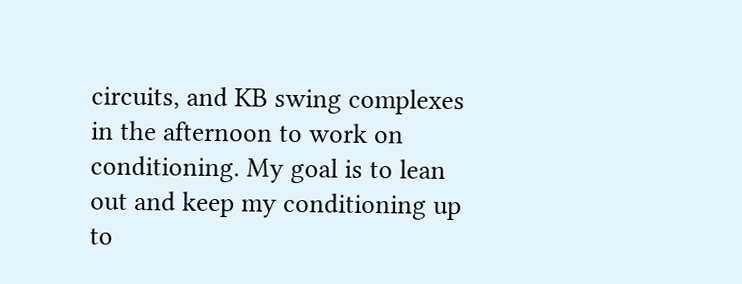circuits, and KB swing complexes in the afternoon to work on conditioning. My goal is to lean out and keep my conditioning up to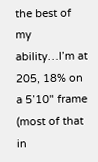the best of my ability…I’m at 205, 18% on a 5’10" frame (most of that in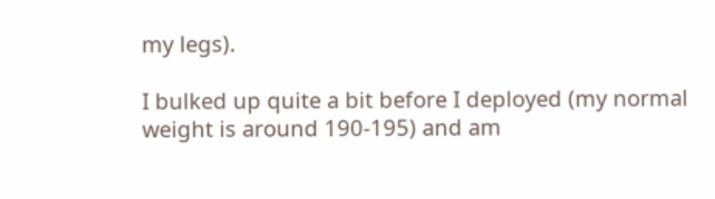my legs).

I bulked up quite a bit before I deployed (my normal weight is around 190-195) and am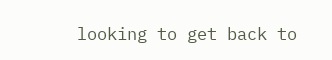looking to get back to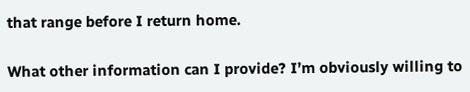that range before I return home.

What other information can I provide? I’m obviously willing to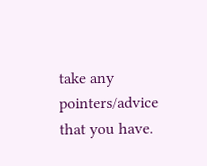take any pointers/advice that you have.